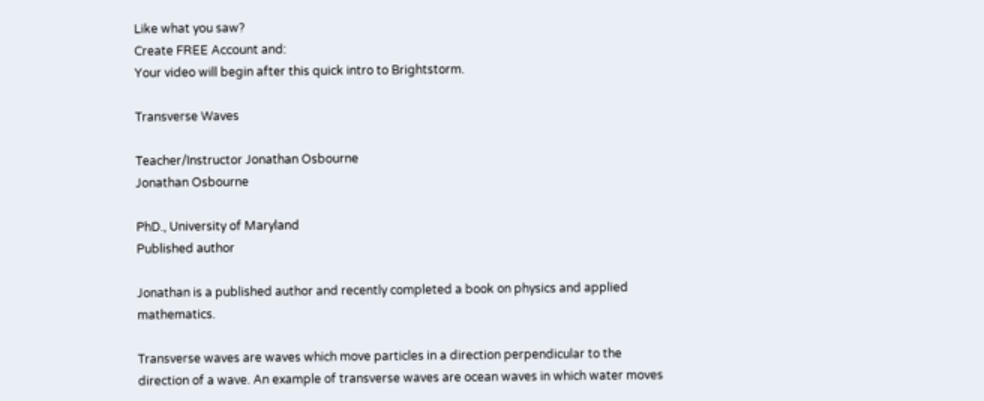Like what you saw?
Create FREE Account and:
Your video will begin after this quick intro to Brightstorm.

Transverse Waves

Teacher/Instructor Jonathan Osbourne
Jonathan Osbourne

PhD., University of Maryland
Published author

Jonathan is a published author and recently completed a book on physics and applied mathematics.

Transverse waves are waves which move particles in a direction perpendicular to the direction of a wave. An example of transverse waves are ocean waves in which water moves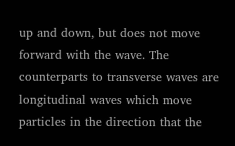up and down, but does not move forward with the wave. The counterparts to transverse waves are longitudinal waves which move particles in the direction that the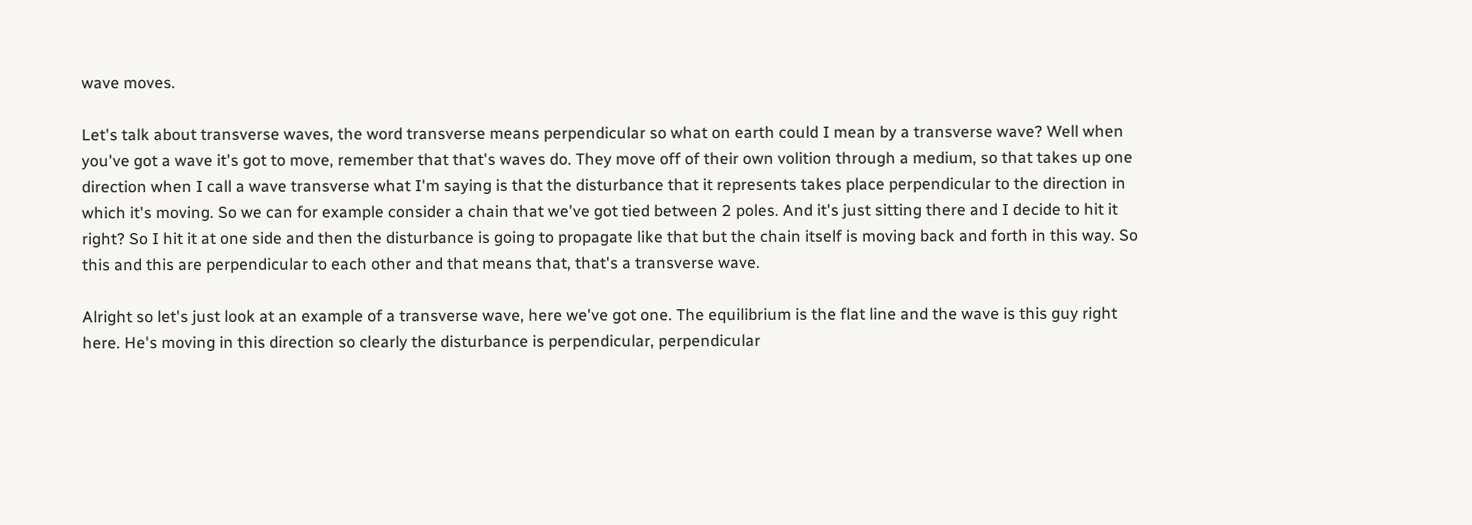wave moves.

Let's talk about transverse waves, the word transverse means perpendicular so what on earth could I mean by a transverse wave? Well when you've got a wave it's got to move, remember that that's waves do. They move off of their own volition through a medium, so that takes up one direction when I call a wave transverse what I'm saying is that the disturbance that it represents takes place perpendicular to the direction in which it's moving. So we can for example consider a chain that we've got tied between 2 poles. And it's just sitting there and I decide to hit it right? So I hit it at one side and then the disturbance is going to propagate like that but the chain itself is moving back and forth in this way. So this and this are perpendicular to each other and that means that, that's a transverse wave.

Alright so let's just look at an example of a transverse wave, here we've got one. The equilibrium is the flat line and the wave is this guy right here. He's moving in this direction so clearly the disturbance is perpendicular, perpendicular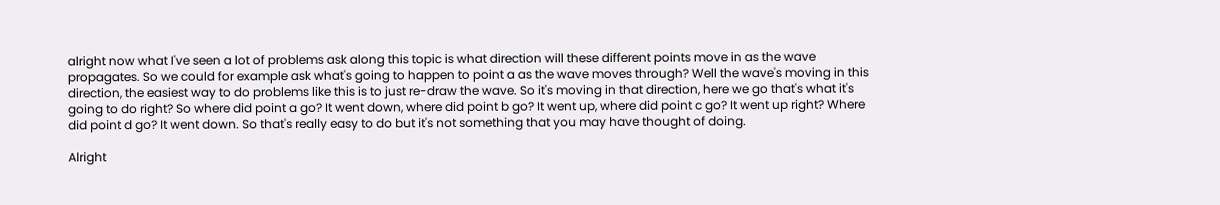alright now what I've seen a lot of problems ask along this topic is what direction will these different points move in as the wave propagates. So we could for example ask what's going to happen to point a as the wave moves through? Well the wave's moving in this direction, the easiest way to do problems like this is to just re-draw the wave. So it's moving in that direction, here we go that's what it's going to do right? So where did point a go? It went down, where did point b go? It went up, where did point c go? It went up right? Where did point d go? It went down. So that's really easy to do but it's not something that you may have thought of doing.

Alright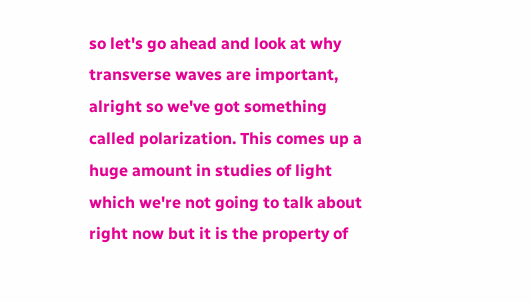so let's go ahead and look at why transverse waves are important, alright so we've got something called polarization. This comes up a huge amount in studies of light which we're not going to talk about right now but it is the property of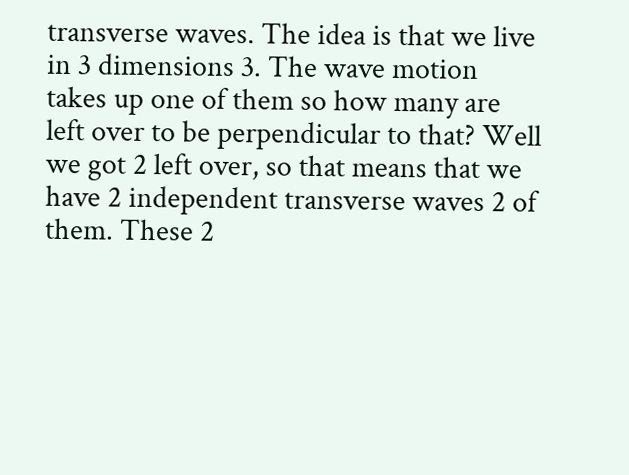transverse waves. The idea is that we live in 3 dimensions 3. The wave motion takes up one of them so how many are left over to be perpendicular to that? Well we got 2 left over, so that means that we have 2 independent transverse waves 2 of them. These 2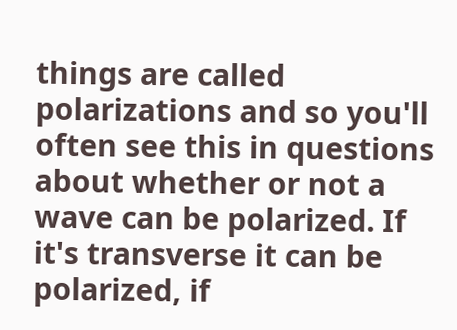things are called polarizations and so you'll often see this in questions about whether or not a wave can be polarized. If it's transverse it can be polarized, if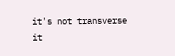it's not transverse it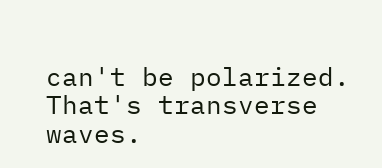can't be polarized. That's transverse waves.